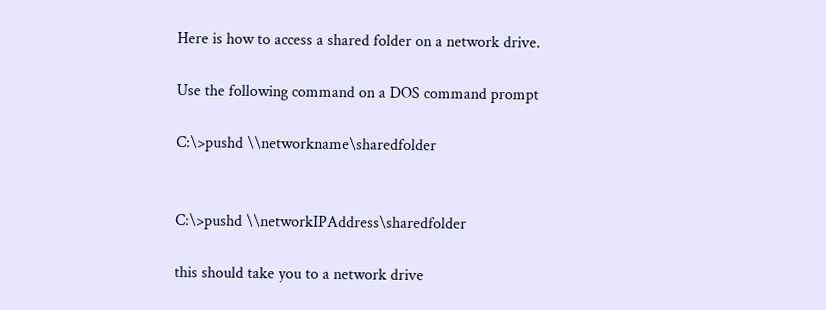Here is how to access a shared folder on a network drive.

Use the following command on a DOS command prompt

C:\>pushd \\networkname\sharedfolder


C:\>pushd \\networkIPAddress\sharedfolder

this should take you to a network drive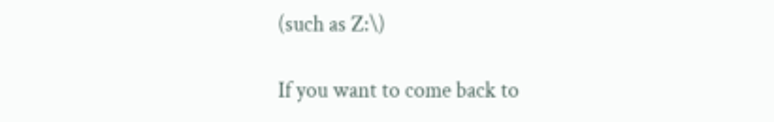(such as Z:\)

If you want to come back to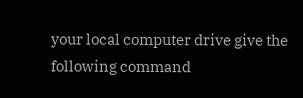your local computer drive give the following command